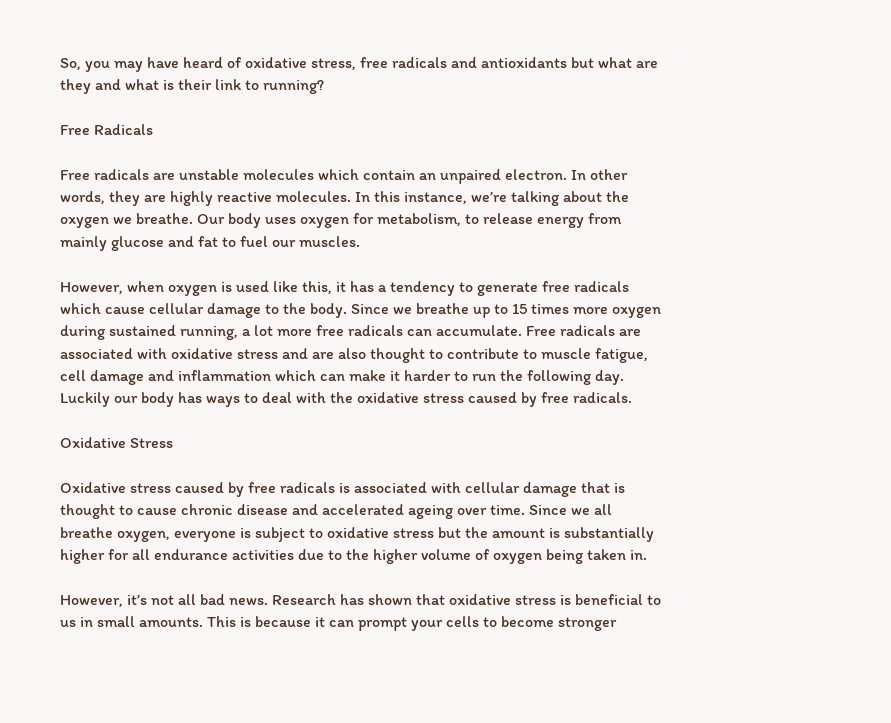So, you may have heard of oxidative stress, free radicals and antioxidants but what are they and what is their link to running?

Free Radicals

Free radicals are unstable molecules which contain an unpaired electron. In other words, they are highly reactive molecules. In this instance, we’re talking about the oxygen we breathe. Our body uses oxygen for metabolism, to release energy from mainly glucose and fat to fuel our muscles.

However, when oxygen is used like this, it has a tendency to generate free radicals which cause cellular damage to the body. Since we breathe up to 15 times more oxygen during sustained running, a lot more free radicals can accumulate. Free radicals are associated with oxidative stress and are also thought to contribute to muscle fatigue, cell damage and inflammation which can make it harder to run the following day. Luckily our body has ways to deal with the oxidative stress caused by free radicals.

Oxidative Stress

Oxidative stress caused by free radicals is associated with cellular damage that is thought to cause chronic disease and accelerated ageing over time. Since we all breathe oxygen, everyone is subject to oxidative stress but the amount is substantially higher for all endurance activities due to the higher volume of oxygen being taken in.

However, it’s not all bad news. Research has shown that oxidative stress is beneficial to us in small amounts. This is because it can prompt your cells to become stronger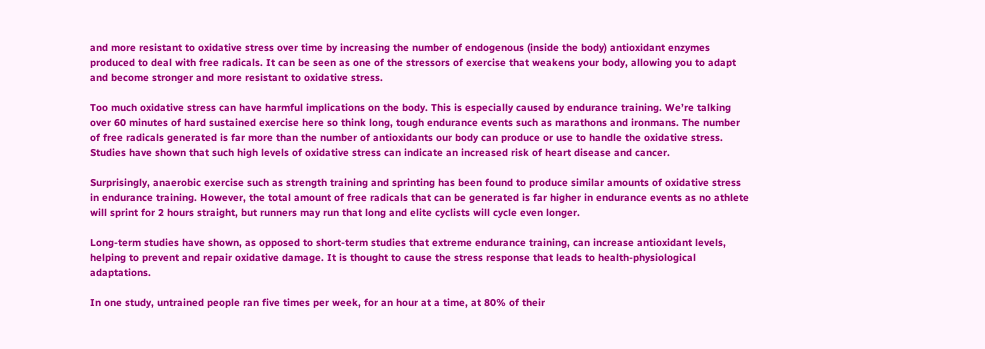and more resistant to oxidative stress over time by increasing the number of endogenous (inside the body) antioxidant enzymes produced to deal with free radicals. It can be seen as one of the stressors of exercise that weakens your body, allowing you to adapt and become stronger and more resistant to oxidative stress.

Too much oxidative stress can have harmful implications on the body. This is especially caused by endurance training. We’re talking over 60 minutes of hard sustained exercise here so think long, tough endurance events such as marathons and ironmans. The number of free radicals generated is far more than the number of antioxidants our body can produce or use to handle the oxidative stress. Studies have shown that such high levels of oxidative stress can indicate an increased risk of heart disease and cancer.

Surprisingly, anaerobic exercise such as strength training and sprinting has been found to produce similar amounts of oxidative stress in endurance training. However, the total amount of free radicals that can be generated is far higher in endurance events as no athlete will sprint for 2 hours straight, but runners may run that long and elite cyclists will cycle even longer.

Long-term studies have shown, as opposed to short-term studies that extreme endurance training, can increase antioxidant levels, helping to prevent and repair oxidative damage. It is thought to cause the stress response that leads to health-physiological adaptations.

In one study, untrained people ran five times per week, for an hour at a time, at 80% of their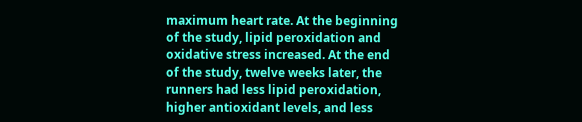maximum heart rate. At the beginning of the study, lipid peroxidation and oxidative stress increased. At the end of the study, twelve weeks later, the runners had less lipid peroxidation, higher antioxidant levels, and less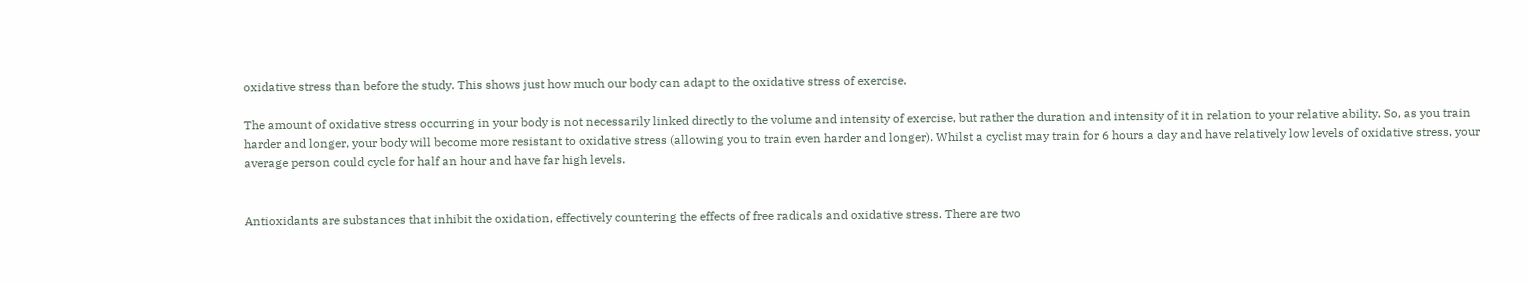oxidative stress than before the study. This shows just how much our body can adapt to the oxidative stress of exercise.

The amount of oxidative stress occurring in your body is not necessarily linked directly to the volume and intensity of exercise, but rather the duration and intensity of it in relation to your relative ability. So, as you train harder and longer, your body will become more resistant to oxidative stress (allowing you to train even harder and longer). Whilst a cyclist may train for 6 hours a day and have relatively low levels of oxidative stress, your average person could cycle for half an hour and have far high levels.


Antioxidants are substances that inhibit the oxidation, effectively countering the effects of free radicals and oxidative stress. There are two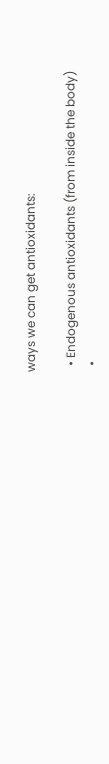ways we can get antioxidants:

  • Endogenous antioxidants (from inside the body)
  •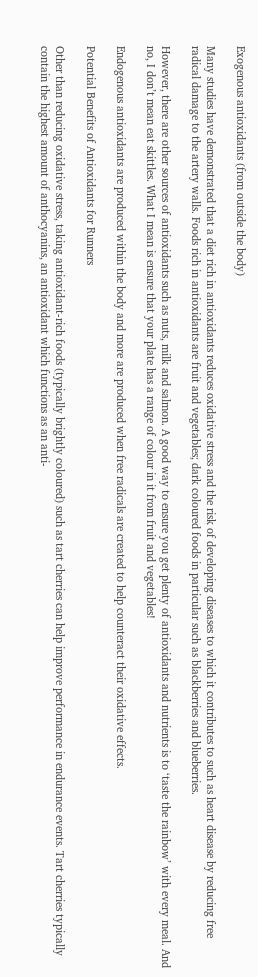Exogenous antioxidants (from outside the body)

Many studies have demonstrated that a diet rich in antioxidants reduces oxidative stress and the risk of developing diseases to which it contributes to such as heart disease by reducing free radical damage to the artery walls. Foods rich in antioxidants are fruit and vegetables; dark coloured foods in particular such as blackberries and blueberries.

However, there are other sources of antioxidants such as nuts, milk and salmon. A good way to ensure you get plenty of antioxidants and nutrients is to ‘taste the rainbow’ with every meal. And no, I don’t mean eat skittles. What I mean is ensure that your plate has a range of colour in it from fruit and vegetables!

Endogenous antioxidants are produced within the body and more are produced when free radicals are created to help counteract their oxidative effects.

Potential Benefits of Antioxidants for Runners

Other than reducing oxidative stress, taking antioxidant-rich foods (typically brightly coloured) such as tart cherries can help improve performance in endurance events. Tart cherries typically contain the highest amount of anthocyanins, an antioxidant which functions as an anti-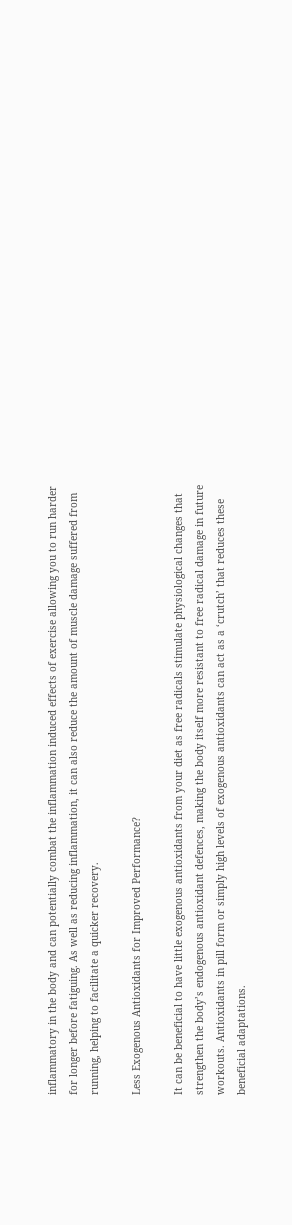inflammatory in the body and can potentially combat the inflammation induced effects of exercise allowing you to run harder for longer before fatiguing. As well as reducing inflammation, it can also reduce the amount of muscle damage suffered from running, helping to facilitate a quicker recovery.

Less Exogenous Antioxidants for Improved Performance?

It can be beneficial to have little exogenous antioxidants from your diet as free radicals stimulate physiological changes that strengthen the body’s endogenous antioxidant defences, making the body itself more resistant to free radical damage in future workouts. Antioxidants in pill form or simply high levels of exogenous antioxidants can act as a ‘crutch’ that reduces these beneficial adaptations.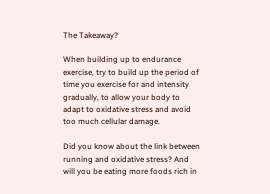The Takeaway?

When building up to endurance exercise, try to build up the period of time you exercise for and intensity gradually, to allow your body to adapt to oxidative stress and avoid too much cellular damage.

Did you know about the link between running and oxidative stress? And will you be eating more foods rich in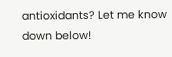antioxidants? Let me know down below!